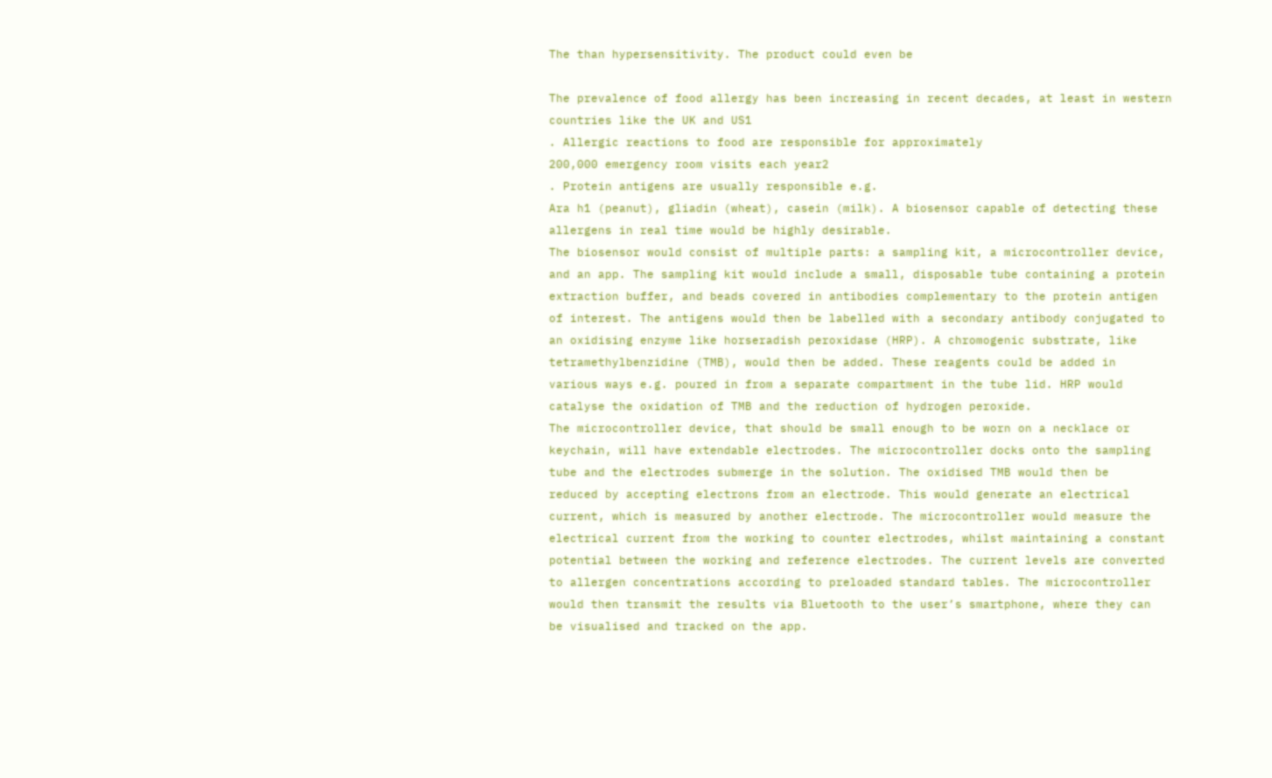The than hypersensitivity. The product could even be

The prevalence of food allergy has been increasing in recent decades, at least in western
countries like the UK and US1
. Allergic reactions to food are responsible for approximately
200,000 emergency room visits each year2
. Protein antigens are usually responsible e.g.
Ara h1 (peanut), gliadin (wheat), casein (milk). A biosensor capable of detecting these
allergens in real time would be highly desirable.
The biosensor would consist of multiple parts: a sampling kit, a microcontroller device,
and an app. The sampling kit would include a small, disposable tube containing a protein
extraction buffer, and beads covered in antibodies complementary to the protein antigen
of interest. The antigens would then be labelled with a secondary antibody conjugated to
an oxidising enzyme like horseradish peroxidase (HRP). A chromogenic substrate, like
tetramethylbenzidine (TMB), would then be added. These reagents could be added in
various ways e.g. poured in from a separate compartment in the tube lid. HRP would
catalyse the oxidation of TMB and the reduction of hydrogen peroxide.
The microcontroller device, that should be small enough to be worn on a necklace or
keychain, will have extendable electrodes. The microcontroller docks onto the sampling
tube and the electrodes submerge in the solution. The oxidised TMB would then be
reduced by accepting electrons from an electrode. This would generate an electrical
current, which is measured by another electrode. The microcontroller would measure the
electrical current from the working to counter electrodes, whilst maintaining a constant
potential between the working and reference electrodes. The current levels are converted
to allergen concentrations according to preloaded standard tables. The microcontroller
would then transmit the results via Bluetooth to the user’s smartphone, where they can
be visualised and tracked on the app.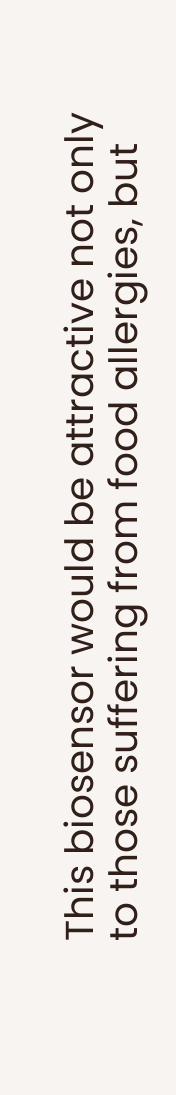This biosensor would be attractive not only to those suffering from food allergies, but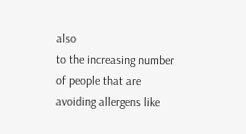also
to the increasing number of people that are avoiding allergens like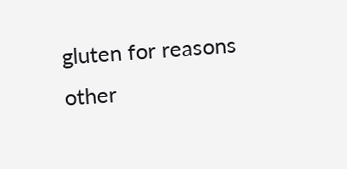gluten for reasons
other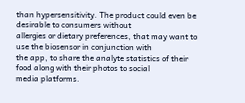than hypersensitivity. The product could even be desirable to consumers without
allergies or dietary preferences, that may want to use the biosensor in conjunction with
the app, to share the analyte statistics of their food along with their photos to social
media platforms.